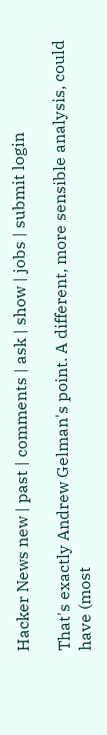Hacker News new | past | comments | ask | show | jobs | submit login

That's exactly Andrew Gelman's point. A different, more sensible analysis, could have (most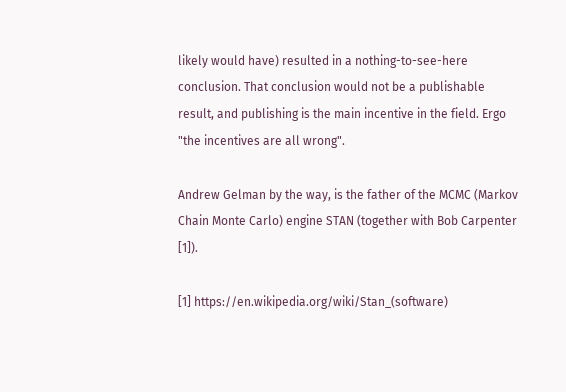likely would have) resulted in a nothing-to-see-here conclusion. That conclusion would not be a publishable result, and publishing is the main incentive in the field. Ergo "the incentives are all wrong".

Andrew Gelman by the way, is the father of the MCMC (Markov Chain Monte Carlo) engine STAN (together with Bob Carpenter [1]).

[1] https://en.wikipedia.org/wiki/Stan_(software)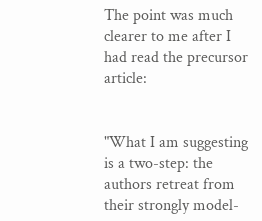The point was much clearer to me after I had read the precursor article:


"What I am suggesting is a two-step: the authors retreat from their strongly model-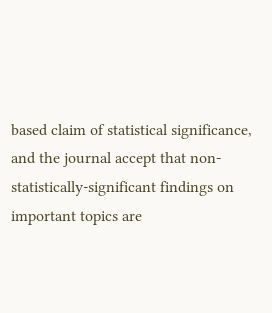based claim of statistical significance, and the journal accept that non-statistically-significant findings on important topics are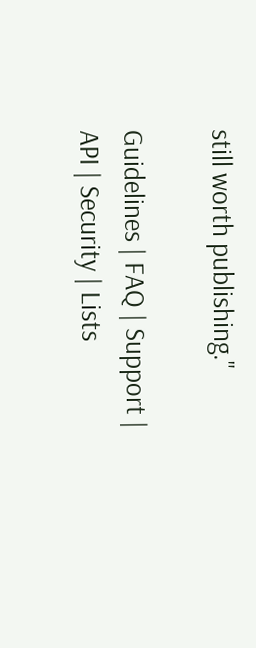still worth publishing."

Guidelines | FAQ | Support | API | Security | Lists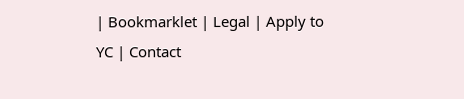| Bookmarklet | Legal | Apply to YC | Contact